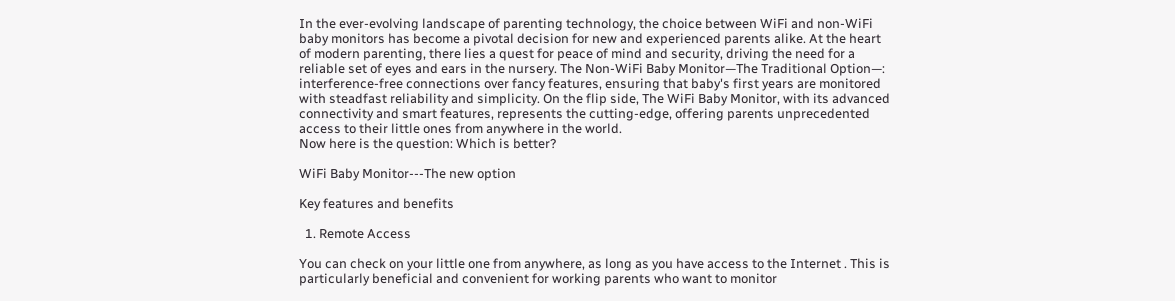In the ever-evolving landscape of parenting technology, the choice between WiFi and non-WiFi baby monitors has become a pivotal decision for new and experienced parents alike. At the heart of modern parenting, there lies a quest for peace of mind and security, driving the need for a reliable set of eyes and ears in the nursery. The Non-WiFi Baby Monitor—The Traditional Option—: interference-free connections over fancy features, ensuring that baby's first years are monitored with steadfast reliability and simplicity. On the flip side, The WiFi Baby Monitor, with its advanced connectivity and smart features, represents the cutting-edge, offering parents unprecedented access to their little ones from anywhere in the world.
Now here is the question: Which is better?

WiFi Baby Monitor---The new option

Key features and benefits

  1. Remote Access

You can check on your little one from anywhere, as long as you have access to the Internet . This is particularly beneficial and convenient for working parents who want to monitor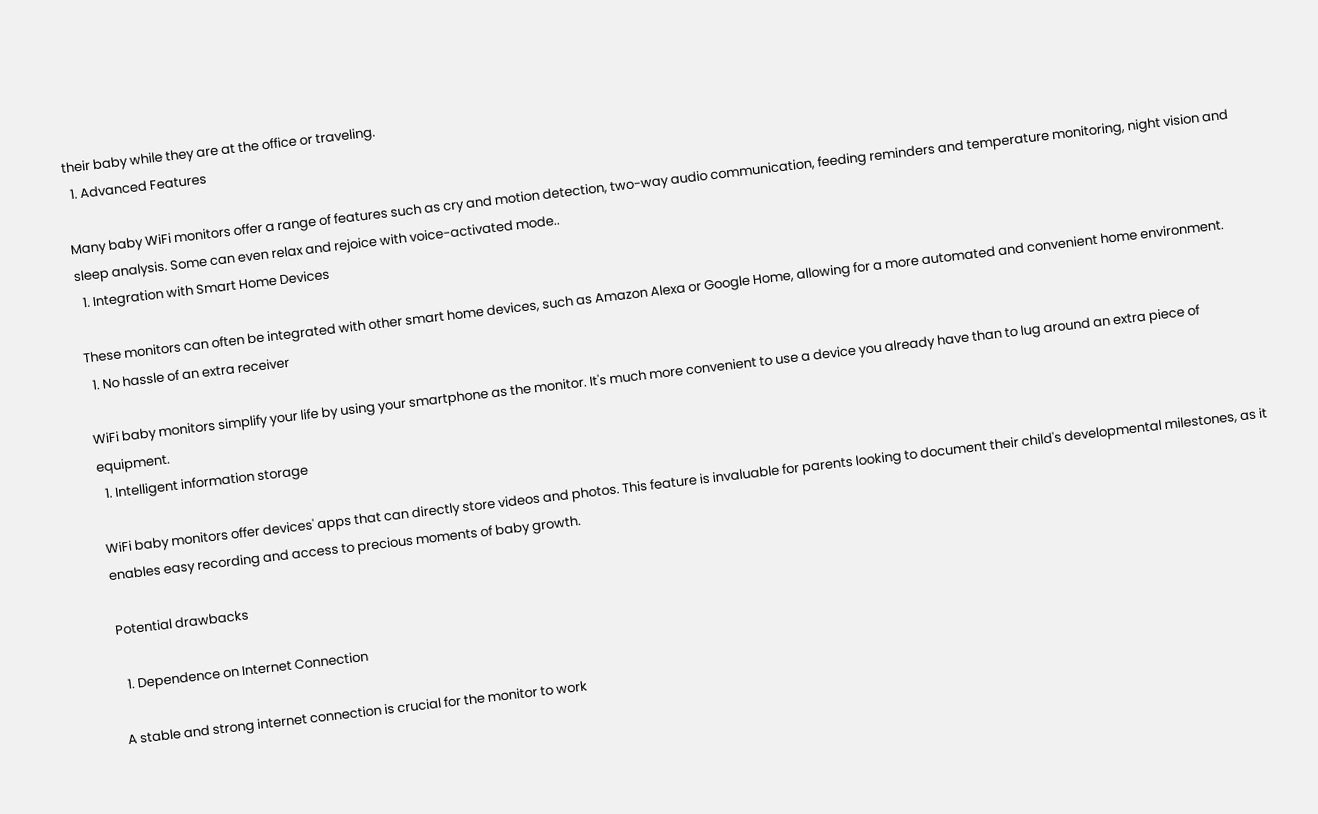their baby while they are at the office or traveling.
  1. Advanced Features

Many baby WiFi monitors offer a range of features such as cry and motion detection, two-way audio communication, feeding reminders and temperature monitoring, night vision and sleep analysis. Some can even relax and rejoice with voice-activated mode..
  1. Integration with Smart Home Devices

These monitors can often be integrated with other smart home devices, such as Amazon Alexa or Google Home, allowing for a more automated and convenient home environment.
  1. No hassle of an extra receiver

WiFi baby monitors simplify your life by using your smartphone as the monitor. It's much more convenient to use a device you already have than to lug around an extra piece of equipment.
  1. Intelligent information storage

WiFi baby monitors offer devices' apps that can directly store videos and photos. This feature is invaluable for parents looking to document their child's developmental milestones, as it enables easy recording and access to precious moments of baby growth.

Potential drawbacks

  1. Dependence on Internet Connection

A stable and strong internet connection is crucial for the monitor to work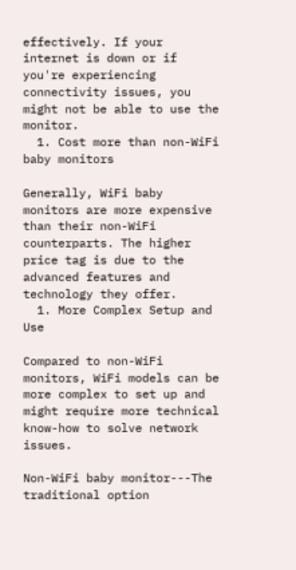effectively. If your internet is down or if you're experiencing connectivity issues, you might not be able to use the monitor.
  1. Cost more than non-WiFi baby monitors

Generally, WiFi baby monitors are more expensive than their non-WiFi counterparts. The higher price tag is due to the advanced features and technology they offer.
  1. More Complex Setup and Use

Compared to non-WiFi monitors, WiFi models can be more complex to set up and might require more technical know-how to solve network issues.

Non-WiFi baby monitor---The traditional option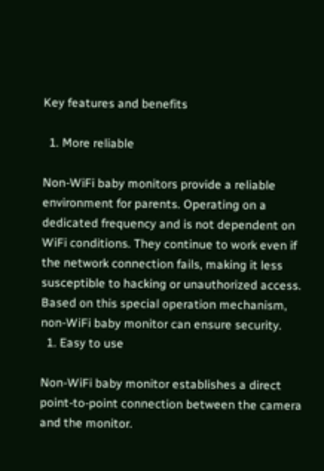Key features and benefits

  1. More reliable

Non-WiFi baby monitors provide a reliable environment for parents. Operating on a dedicated frequency and is not dependent on WiFi conditions. They continue to work even if the network connection fails, making it less susceptible to hacking or unauthorized access. Based on this special operation mechanism, non-WiFi baby monitor can ensure security.
  1. Easy to use

Non-WiFi baby monitor establishes a direct point-to-point connection between the camera and the monitor.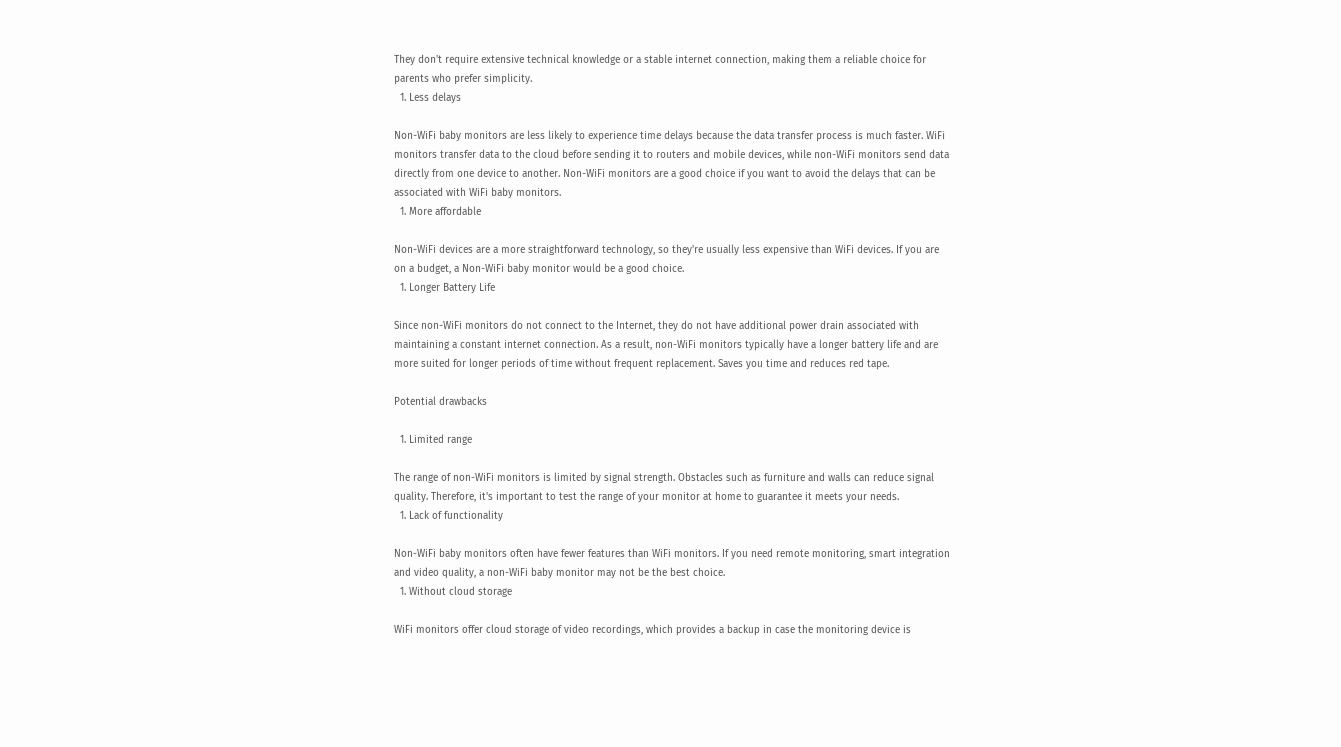They don't require extensive technical knowledge or a stable internet connection, making them a reliable choice for parents who prefer simplicity.
  1. Less delays

Non-WiFi baby monitors are less likely to experience time delays because the data transfer process is much faster. WiFi monitors transfer data to the cloud before sending it to routers and mobile devices, while non-WiFi monitors send data directly from one device to another. Non-WiFi monitors are a good choice if you want to avoid the delays that can be associated with WiFi baby monitors.
  1. More affordable

Non-WiFi devices are a more straightforward technology, so they're usually less expensive than WiFi devices. If you are on a budget, a Non-WiFi baby monitor would be a good choice.
  1. Longer Battery Life

Since non-WiFi monitors do not connect to the Internet, they do not have additional power drain associated with maintaining a constant internet connection. As a result, non-WiFi monitors typically have a longer battery life and are more suited for longer periods of time without frequent replacement. Saves you time and reduces red tape.

Potential drawbacks

  1. Limited range

The range of non-WiFi monitors is limited by signal strength. Obstacles such as furniture and walls can reduce signal quality. Therefore, it's important to test the range of your monitor at home to guarantee it meets your needs.
  1. Lack of functionality

Non-WiFi baby monitors often have fewer features than WiFi monitors. If you need remote monitoring, smart integration and video quality, a non-WiFi baby monitor may not be the best choice.
  1. Without cloud storage

WiFi monitors offer cloud storage of video recordings, which provides a backup in case the monitoring device is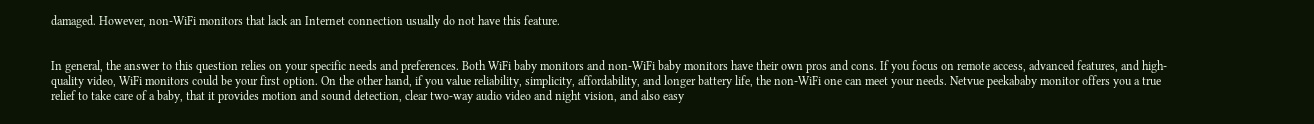damaged. However, non-WiFi monitors that lack an Internet connection usually do not have this feature.


In general, the answer to this question relies on your specific needs and preferences. Both WiFi baby monitors and non-WiFi baby monitors have their own pros and cons. If you focus on remote access, advanced features, and high-quality video, WiFi monitors could be your first option. On the other hand, if you value reliability, simplicity, affordability, and longer battery life, the non-WiFi one can meet your needs. Netvue peekababy monitor offers you a true relief to take care of a baby, that it provides motion and sound detection, clear two-way audio video and night vision, and also easy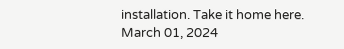installation. Take it home here.
March 01, 2024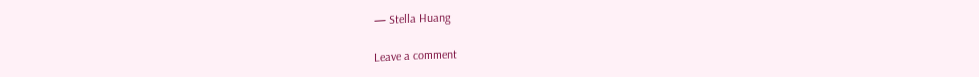— Stella Huang

Leave a comment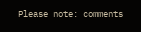Please note: comments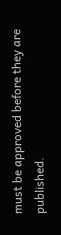must be approved before they are published.